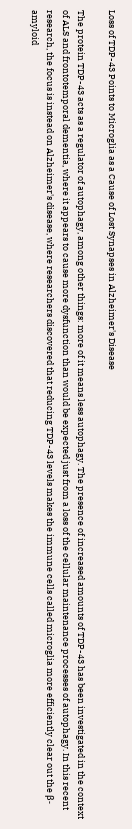Loss of TDP-43 Points to Microglia as a Cause of Lost Synapses in Alzheimer's Disease

The protein TDP-43 acts as a regulator of autophagy, among other things: more of it means less autophagy. The presence of increased amounts of TDP-43 has been investigated in the context of ALS and frontotemporal dementia, where it appears to cause more dysfunction than would be expected just from a loss of the cellular maintenance processes of autophagy. In this recent research, the focus is instead on Alzheimer's disease, where researchers discovered that reducing TDP-43 levels makes the immune cells called microglia more efficiently clear out the β-amyloid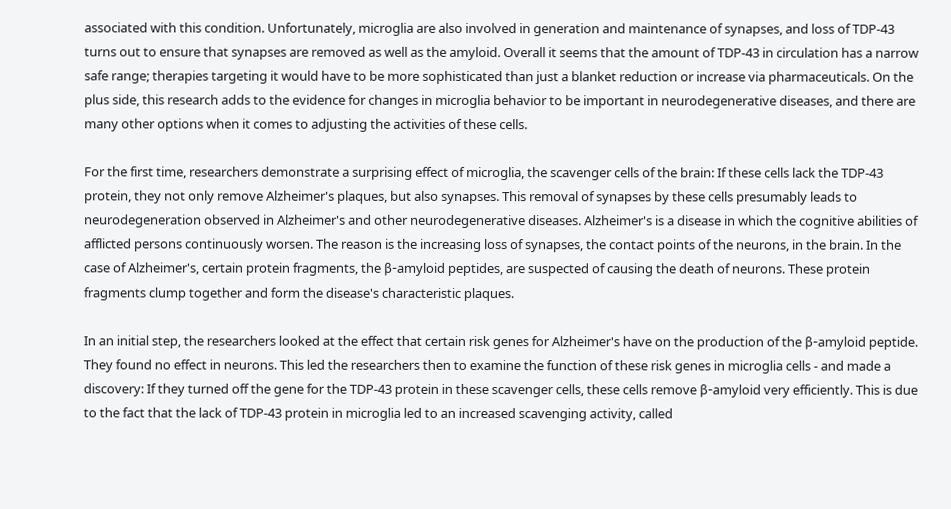associated with this condition. Unfortunately, microglia are also involved in generation and maintenance of synapses, and loss of TDP-43 turns out to ensure that synapses are removed as well as the amyloid. Overall it seems that the amount of TDP-43 in circulation has a narrow safe range; therapies targeting it would have to be more sophisticated than just a blanket reduction or increase via pharmaceuticals. On the plus side, this research adds to the evidence for changes in microglia behavior to be important in neurodegenerative diseases, and there are many other options when it comes to adjusting the activities of these cells.

For the first time, researchers demonstrate a surprising effect of microglia, the scavenger cells of the brain: If these cells lack the TDP-43 protein, they not only remove Alzheimer's plaques, but also synapses. This removal of synapses by these cells presumably leads to neurodegeneration observed in Alzheimer's and other neurodegenerative diseases. Alzheimer's is a disease in which the cognitive abilities of afflicted persons continuously worsen. The reason is the increasing loss of synapses, the contact points of the neurons, in the brain. In the case of Alzheimer's, certain protein fragments, the β-amyloid peptides, are suspected of causing the death of neurons. These protein fragments clump together and form the disease's characteristic plaques.

In an initial step, the researchers looked at the effect that certain risk genes for Alzheimer's have on the production of the β-amyloid peptide. They found no effect in neurons. This led the researchers then to examine the function of these risk genes in microglia cells - and made a discovery: If they turned off the gene for the TDP-43 protein in these scavenger cells, these cells remove β-amyloid very efficiently. This is due to the fact that the lack of TDP-43 protein in microglia led to an increased scavenging activity, called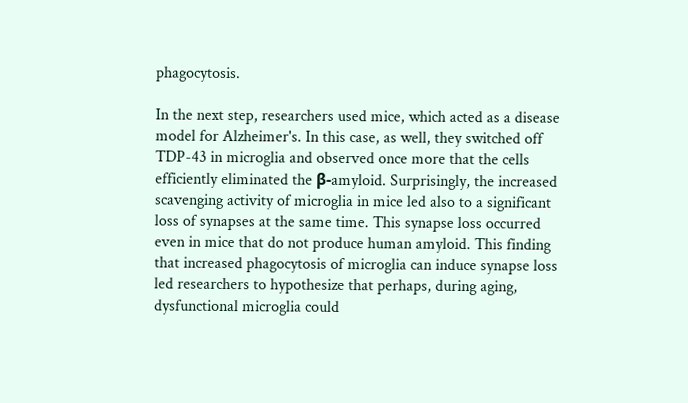phagocytosis.

In the next step, researchers used mice, which acted as a disease model for Alzheimer's. In this case, as well, they switched off TDP-43 in microglia and observed once more that the cells efficiently eliminated the β-amyloid. Surprisingly, the increased scavenging activity of microglia in mice led also to a significant loss of synapses at the same time. This synapse loss occurred even in mice that do not produce human amyloid. This finding that increased phagocytosis of microglia can induce synapse loss led researchers to hypothesize that perhaps, during aging, dysfunctional microglia could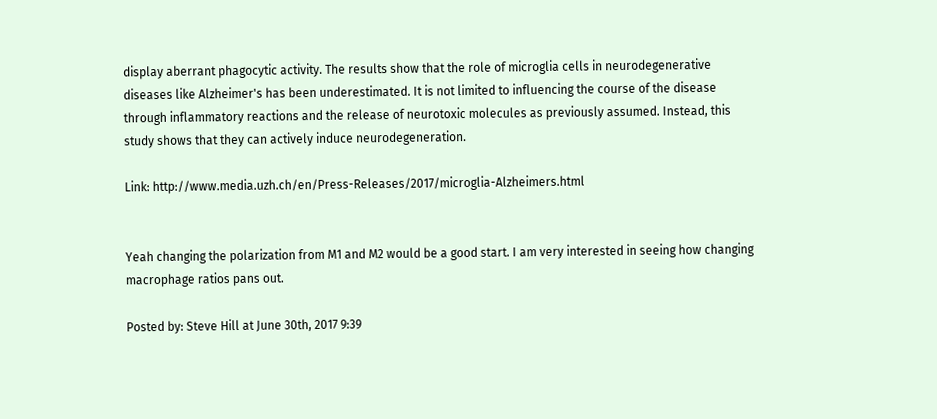display aberrant phagocytic activity. The results show that the role of microglia cells in neurodegenerative diseases like Alzheimer's has been underestimated. It is not limited to influencing the course of the disease through inflammatory reactions and the release of neurotoxic molecules as previously assumed. Instead, this study shows that they can actively induce neurodegeneration.

Link: http://www.media.uzh.ch/en/Press-Releases/2017/microglia-Alzheimers.html


Yeah changing the polarization from M1 and M2 would be a good start. I am very interested in seeing how changing macrophage ratios pans out.

Posted by: Steve Hill at June 30th, 2017 9:39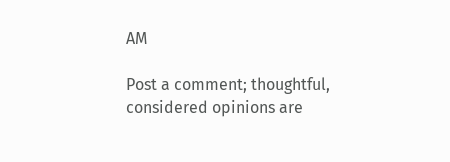AM

Post a comment; thoughtful, considered opinions are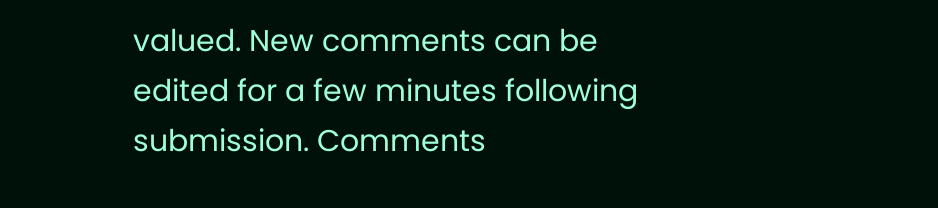valued. New comments can be edited for a few minutes following submission. Comments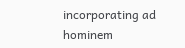incorporating ad hominem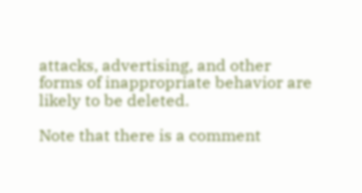attacks, advertising, and other forms of inappropriate behavior are likely to be deleted.

Note that there is a comment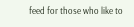feed for those who like to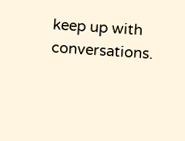keep up with conversations.